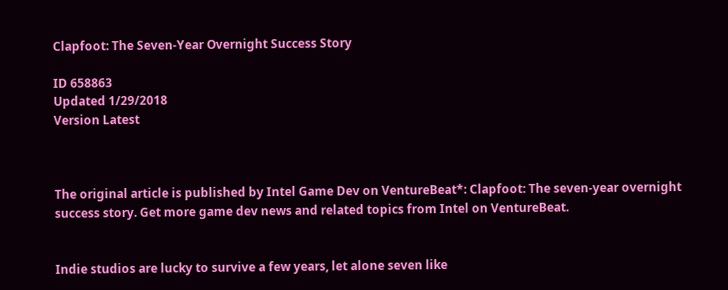Clapfoot: The Seven-Year Overnight Success Story

ID 658863
Updated 1/29/2018
Version Latest



The original article is published by Intel Game Dev on VentureBeat*: Clapfoot: The seven-year overnight success story. Get more game dev news and related topics from Intel on VentureBeat.


Indie studios are lucky to survive a few years, let alone seven like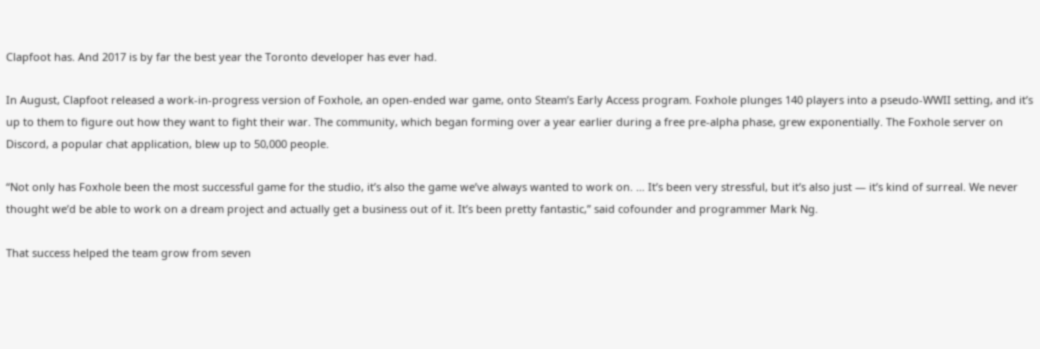Clapfoot has. And 2017 is by far the best year the Toronto developer has ever had.

In August, Clapfoot released a work-in-progress version of Foxhole, an open-ended war game, onto Steam’s Early Access program. Foxhole plunges 140 players into a pseudo-WWII setting, and it’s up to them to figure out how they want to fight their war. The community, which began forming over a year earlier during a free pre-alpha phase, grew exponentially. The Foxhole server on Discord, a popular chat application, blew up to 50,000 people.

“Not only has Foxhole been the most successful game for the studio, it’s also the game we’ve always wanted to work on. … It’s been very stressful, but it’s also just — it’s kind of surreal. We never thought we’d be able to work on a dream project and actually get a business out of it. It’s been pretty fantastic,” said cofounder and programmer Mark Ng.

That success helped the team grow from seven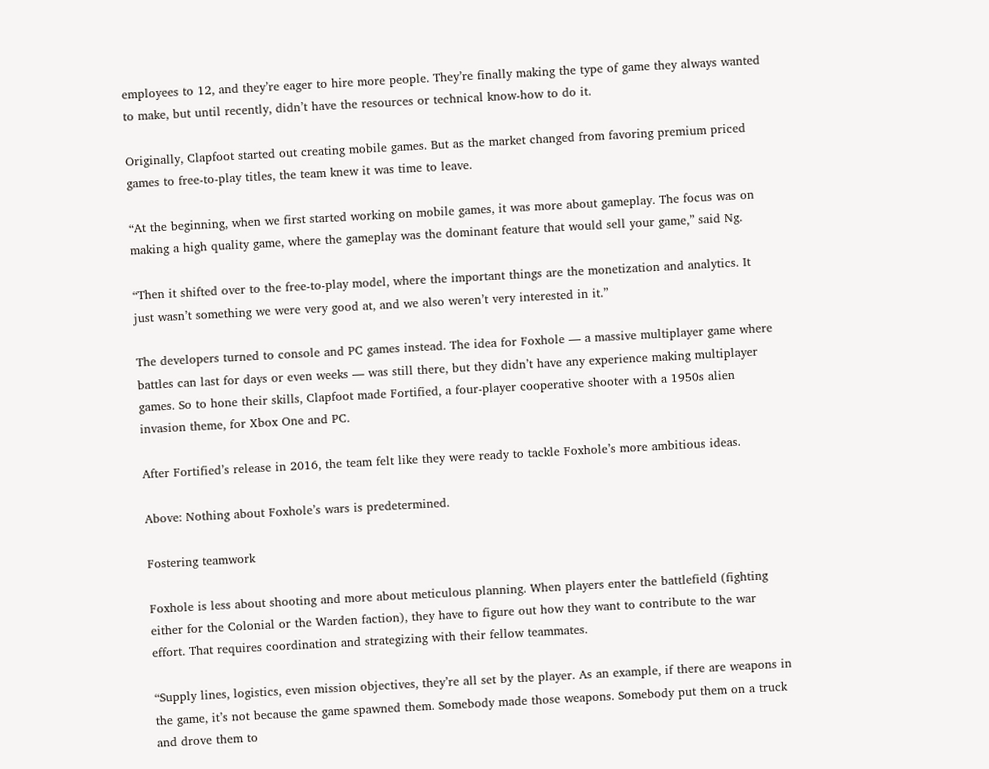employees to 12, and they’re eager to hire more people. They’re finally making the type of game they always wanted to make, but until recently, didn’t have the resources or technical know-how to do it.

Originally, Clapfoot started out creating mobile games. But as the market changed from favoring premium priced games to free-to-play titles, the team knew it was time to leave.

“At the beginning, when we first started working on mobile games, it was more about gameplay. The focus was on making a high quality game, where the gameplay was the dominant feature that would sell your game,” said Ng.

“Then it shifted over to the free-to-play model, where the important things are the monetization and analytics. It just wasn’t something we were very good at, and we also weren’t very interested in it.”

The developers turned to console and PC games instead. The idea for Foxhole — a massive multiplayer game where battles can last for days or even weeks — was still there, but they didn’t have any experience making multiplayer games. So to hone their skills, Clapfoot made Fortified, a four-player cooperative shooter with a 1950s alien invasion theme, for Xbox One and PC.

After Fortified’s release in 2016, the team felt like they were ready to tackle Foxhole’s more ambitious ideas.

Above: Nothing about Foxhole’s wars is predetermined.

Fostering teamwork

Foxhole is less about shooting and more about meticulous planning. When players enter the battlefield (fighting either for the Colonial or the Warden faction), they have to figure out how they want to contribute to the war effort. That requires coordination and strategizing with their fellow teammates.

“Supply lines, logistics, even mission objectives, they’re all set by the player. As an example, if there are weapons in the game, it’s not because the game spawned them. Somebody made those weapons. Somebody put them on a truck and drove them to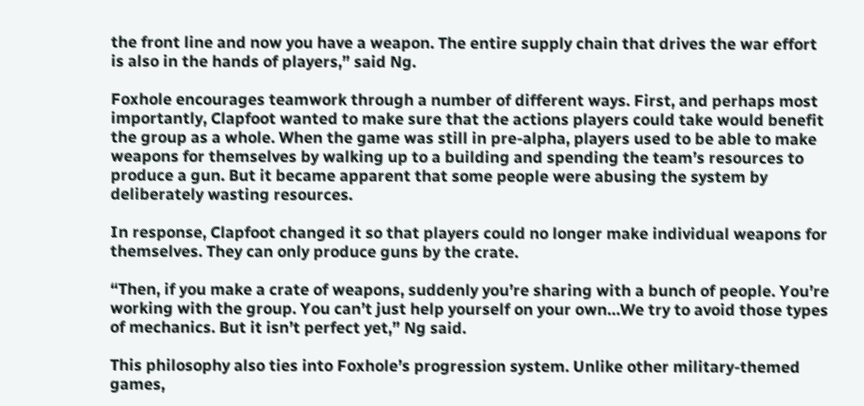the front line and now you have a weapon. The entire supply chain that drives the war effort is also in the hands of players,” said Ng.

Foxhole encourages teamwork through a number of different ways. First, and perhaps most importantly, Clapfoot wanted to make sure that the actions players could take would benefit the group as a whole. When the game was still in pre-alpha, players used to be able to make weapons for themselves by walking up to a building and spending the team’s resources to produce a gun. But it became apparent that some people were abusing the system by deliberately wasting resources.

In response, Clapfoot changed it so that players could no longer make individual weapons for themselves. They can only produce guns by the crate.

“Then, if you make a crate of weapons, suddenly you’re sharing with a bunch of people. You’re working with the group. You can’t just help yourself on your own…We try to avoid those types of mechanics. But it isn’t perfect yet,” Ng said.

This philosophy also ties into Foxhole’s progression system. Unlike other military-themed games,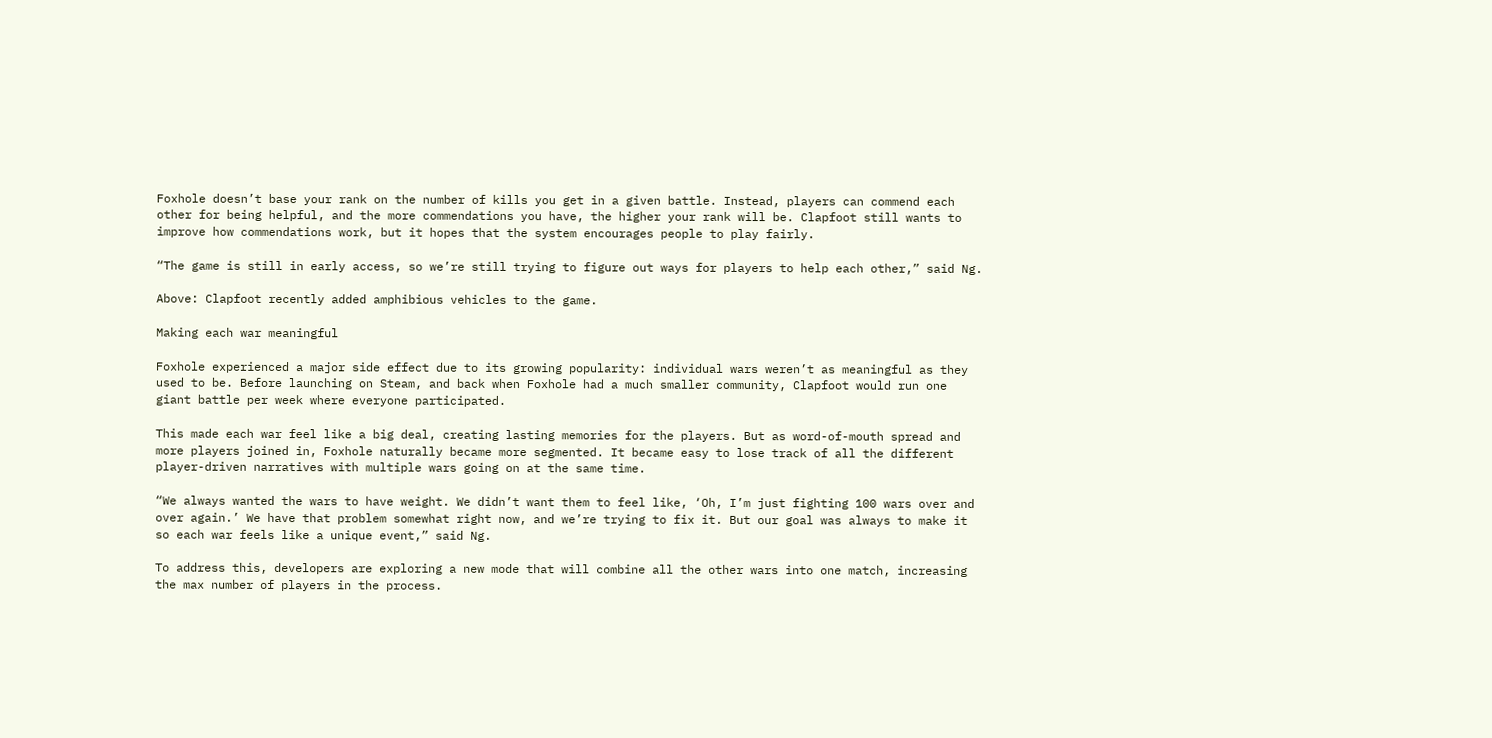Foxhole doesn’t base your rank on the number of kills you get in a given battle. Instead, players can commend each other for being helpful, and the more commendations you have, the higher your rank will be. Clapfoot still wants to improve how commendations work, but it hopes that the system encourages people to play fairly.

“The game is still in early access, so we’re still trying to figure out ways for players to help each other,” said Ng.

Above: Clapfoot recently added amphibious vehicles to the game.

Making each war meaningful

Foxhole experienced a major side effect due to its growing popularity: individual wars weren’t as meaningful as they used to be. Before launching on Steam, and back when Foxhole had a much smaller community, Clapfoot would run one giant battle per week where everyone participated.

This made each war feel like a big deal, creating lasting memories for the players. But as word-of-mouth spread and more players joined in, Foxhole naturally became more segmented. It became easy to lose track of all the different player-driven narratives with multiple wars going on at the same time.

“We always wanted the wars to have weight. We didn’t want them to feel like, ‘Oh, I’m just fighting 100 wars over and over again.’ We have that problem somewhat right now, and we’re trying to fix it. But our goal was always to make it so each war feels like a unique event,” said Ng.

To address this, developers are exploring a new mode that will combine all the other wars into one match, increasing the max number of players in the process.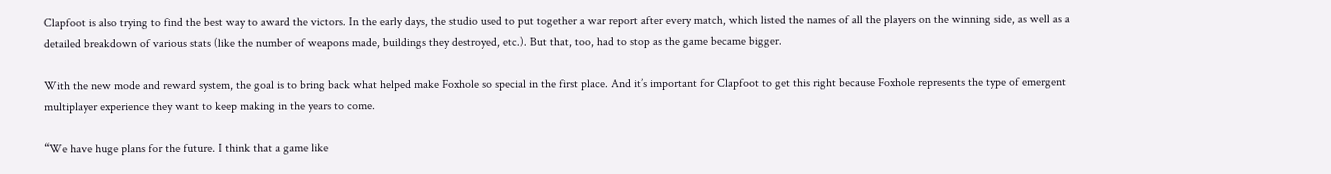Clapfoot is also trying to find the best way to award the victors. In the early days, the studio used to put together a war report after every match, which listed the names of all the players on the winning side, as well as a detailed breakdown of various stats (like the number of weapons made, buildings they destroyed, etc.). But that, too, had to stop as the game became bigger.

With the new mode and reward system, the goal is to bring back what helped make Foxhole so special in the first place. And it’s important for Clapfoot to get this right because Foxhole represents the type of emergent multiplayer experience they want to keep making in the years to come.

“We have huge plans for the future. I think that a game like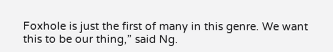Foxhole is just the first of many in this genre. We want this to be our thing,” said Ng.